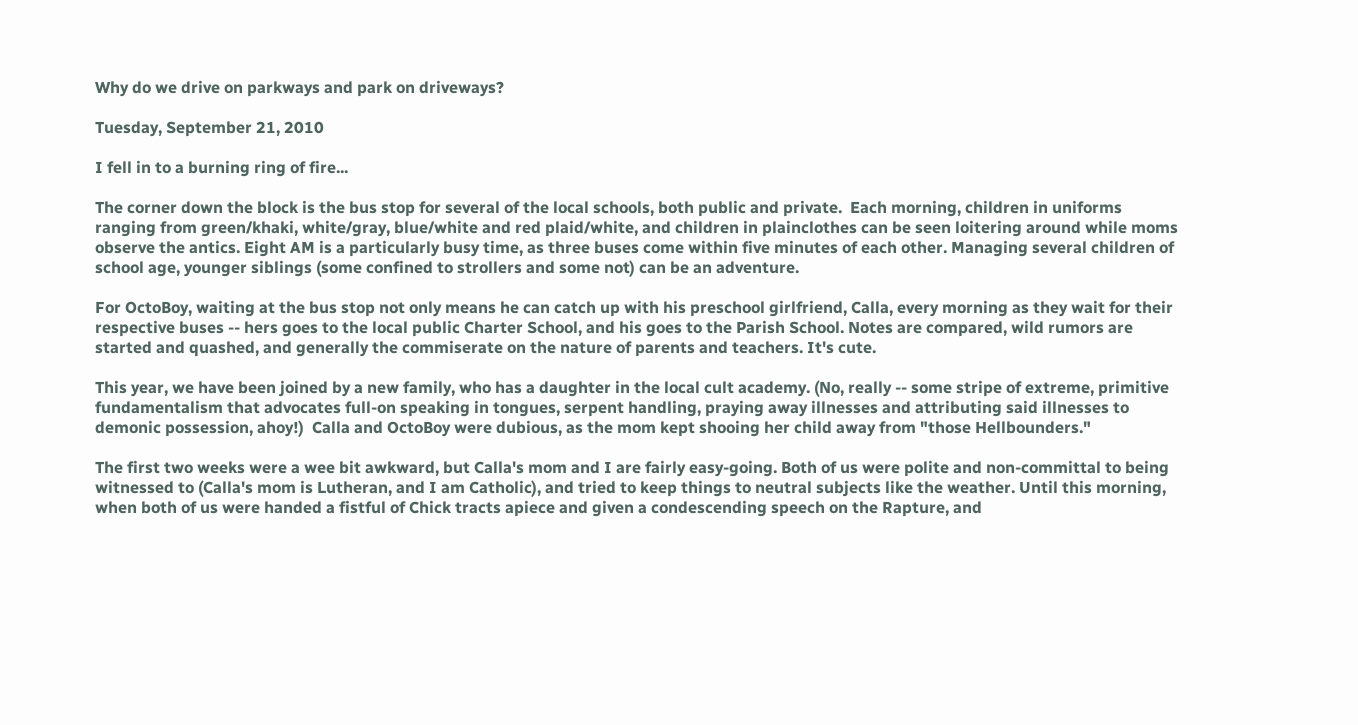Why do we drive on parkways and park on driveways?

Tuesday, September 21, 2010

I fell in to a burning ring of fire...

The corner down the block is the bus stop for several of the local schools, both public and private.  Each morning, children in uniforms ranging from green/khaki, white/gray, blue/white and red plaid/white, and children in plainclothes can be seen loitering around while moms observe the antics. Eight AM is a particularly busy time, as three buses come within five minutes of each other. Managing several children of school age, younger siblings (some confined to strollers and some not) can be an adventure.

For OctoBoy, waiting at the bus stop not only means he can catch up with his preschool girlfriend, Calla, every morning as they wait for their respective buses -- hers goes to the local public Charter School, and his goes to the Parish School. Notes are compared, wild rumors are started and quashed, and generally the commiserate on the nature of parents and teachers. It's cute.

This year, we have been joined by a new family, who has a daughter in the local cult academy. (No, really -- some stripe of extreme, primitive fundamentalism that advocates full-on speaking in tongues, serpent handling, praying away illnesses and attributing said illnesses to demonic possession, ahoy!)  Calla and OctoBoy were dubious, as the mom kept shooing her child away from "those Hellbounders."

The first two weeks were a wee bit awkward, but Calla's mom and I are fairly easy-going. Both of us were polite and non-committal to being witnessed to (Calla's mom is Lutheran, and I am Catholic), and tried to keep things to neutral subjects like the weather. Until this morning, when both of us were handed a fistful of Chick tracts apiece and given a condescending speech on the Rapture, and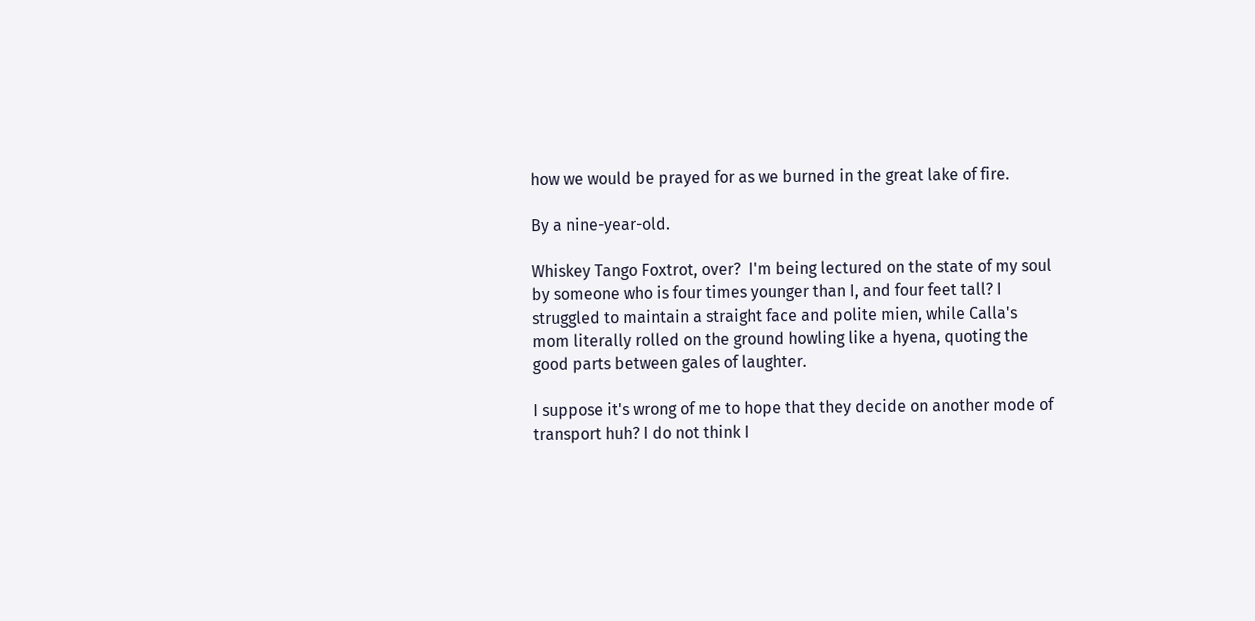how we would be prayed for as we burned in the great lake of fire.

By a nine-year-old.

Whiskey Tango Foxtrot, over?  I'm being lectured on the state of my soul by someone who is four times younger than I, and four feet tall? I struggled to maintain a straight face and polite mien, while Calla's mom literally rolled on the ground howling like a hyena, quoting the good parts between gales of laughter.

I suppose it's wrong of me to hope that they decide on another mode of transport huh? I do not think I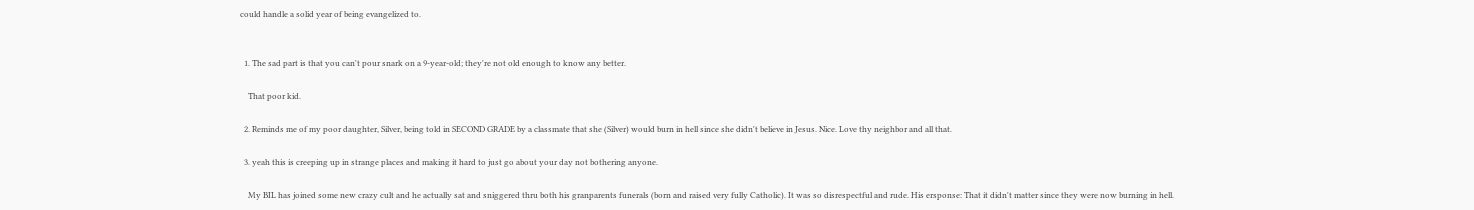could handle a solid year of being evangelized to.


  1. The sad part is that you can't pour snark on a 9-year-old; they're not old enough to know any better.

    That poor kid.

  2. Reminds me of my poor daughter, Silver, being told in SECOND GRADE by a classmate that she (Silver) would burn in hell since she didn't believe in Jesus. Nice. Love thy neighbor and all that.

  3. yeah this is creeping up in strange places and making it hard to just go about your day not bothering anyone.

    My BIL has joined some new crazy cult and he actually sat and sniggered thru both his granparents funerals (born and raised very fully Catholic). It was so disrespectful and rude. His ersponse: That it didn't matter since they were now burning in hell.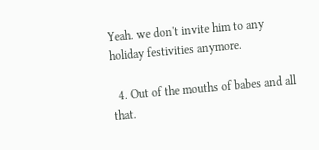Yeah. we don't invite him to any holiday festivities anymore.

  4. Out of the mouths of babes and all that.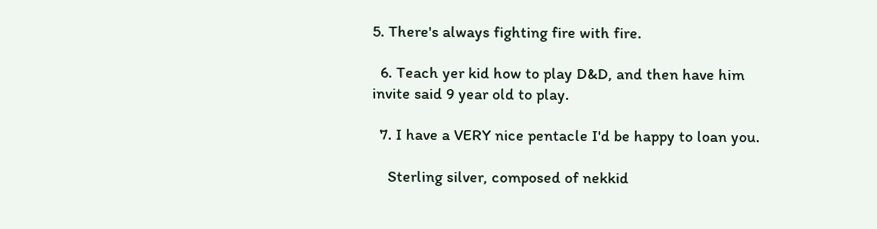5. There's always fighting fire with fire.

  6. Teach yer kid how to play D&D, and then have him invite said 9 year old to play.

  7. I have a VERY nice pentacle I'd be happy to loan you.

    Sterling silver, composed of nekkid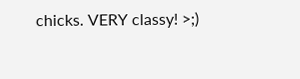chicks. VERY classy! >;)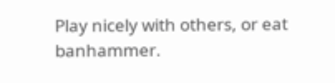Play nicely with others, or eat banhammer.